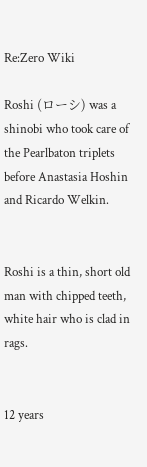Re:Zero Wiki

Roshi (ローシ) was a shinobi who took care of the Pearlbaton triplets before Anastasia Hoshin and Ricardo Welkin.


Roshi is a thin, short old man with chipped teeth, white hair who is clad in rags.


12 years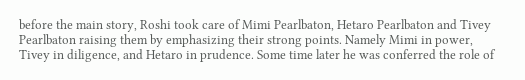before the main story, Roshi took care of Mimi Pearlbaton, Hetaro Pearlbaton and Tivey Pearlbaton raising them by emphasizing their strong points. Namely Mimi in power, Tivey in diligence, and Hetaro in prudence. Some time later he was conferred the role of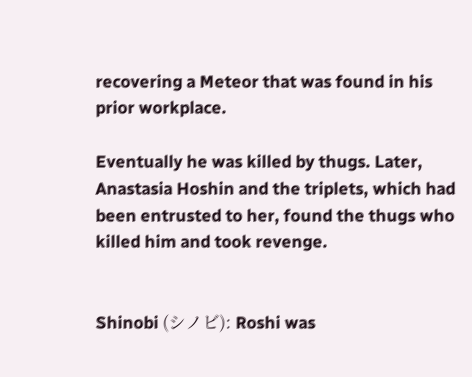recovering a Meteor that was found in his prior workplace.

Eventually he was killed by thugs. Later, Anastasia Hoshin and the triplets, which had been entrusted to her, found the thugs who killed him and took revenge.


Shinobi (シノビ): Roshi was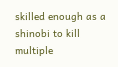skilled enough as a shinobi to kill multiple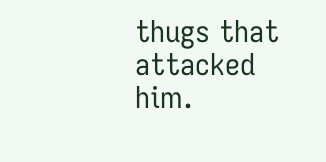thugs that attacked him.